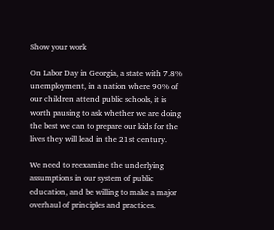Show your work

On Labor Day in Georgia, a state with 7.8% unemployment, in a nation where 90% of our children attend public schools, it is worth pausing to ask whether we are doing the best we can to prepare our kids for the lives they will lead in the 21st century.

We need to reexamine the underlying assumptions in our system of public education, and be willing to make a major overhaul of principles and practices.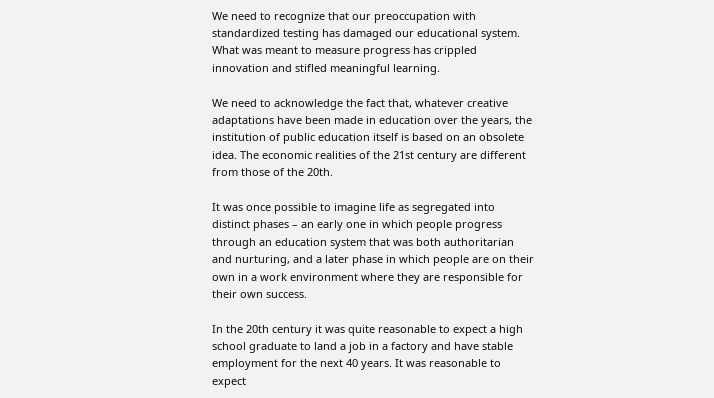We need to recognize that our preoccupation with standardized testing has damaged our educational system. What was meant to measure progress has crippled innovation and stifled meaningful learning.

We need to acknowledge the fact that, whatever creative adaptations have been made in education over the years, the institution of public education itself is based on an obsolete idea. The economic realities of the 21st century are different from those of the 20th.

It was once possible to imagine life as segregated into distinct phases – an early one in which people progress through an education system that was both authoritarian and nurturing, and a later phase in which people are on their own in a work environment where they are responsible for their own success.

In the 20th century it was quite reasonable to expect a high school graduate to land a job in a factory and have stable employment for the next 40 years. It was reasonable to expect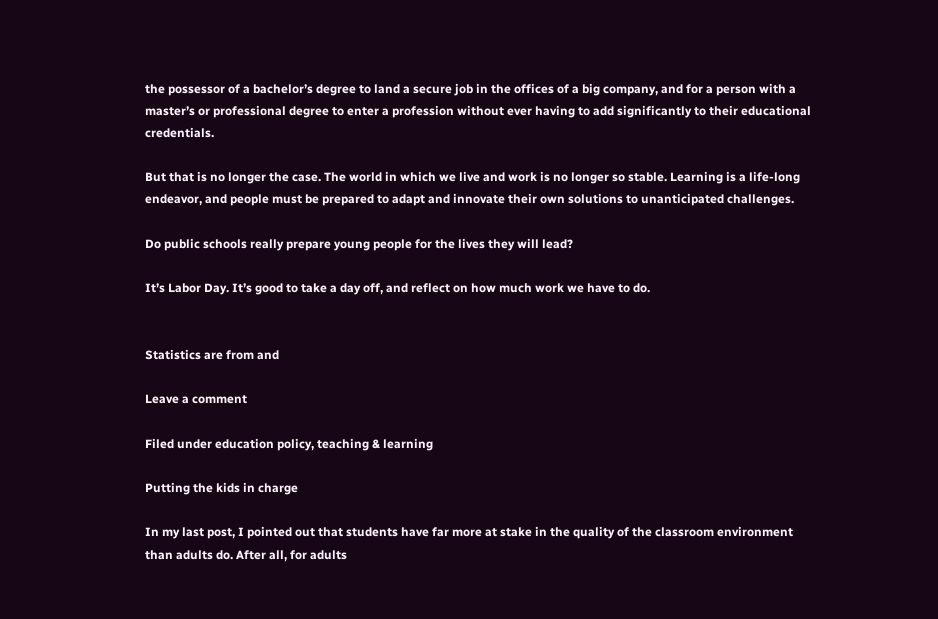the possessor of a bachelor’s degree to land a secure job in the offices of a big company, and for a person with a master’s or professional degree to enter a profession without ever having to add significantly to their educational credentials.

But that is no longer the case. The world in which we live and work is no longer so stable. Learning is a life-long endeavor, and people must be prepared to adapt and innovate their own solutions to unanticipated challenges.

Do public schools really prepare young people for the lives they will lead?

It’s Labor Day. It’s good to take a day off, and reflect on how much work we have to do.


Statistics are from and

Leave a comment

Filed under education policy, teaching & learning

Putting the kids in charge

In my last post, I pointed out that students have far more at stake in the quality of the classroom environment than adults do. After all, for adults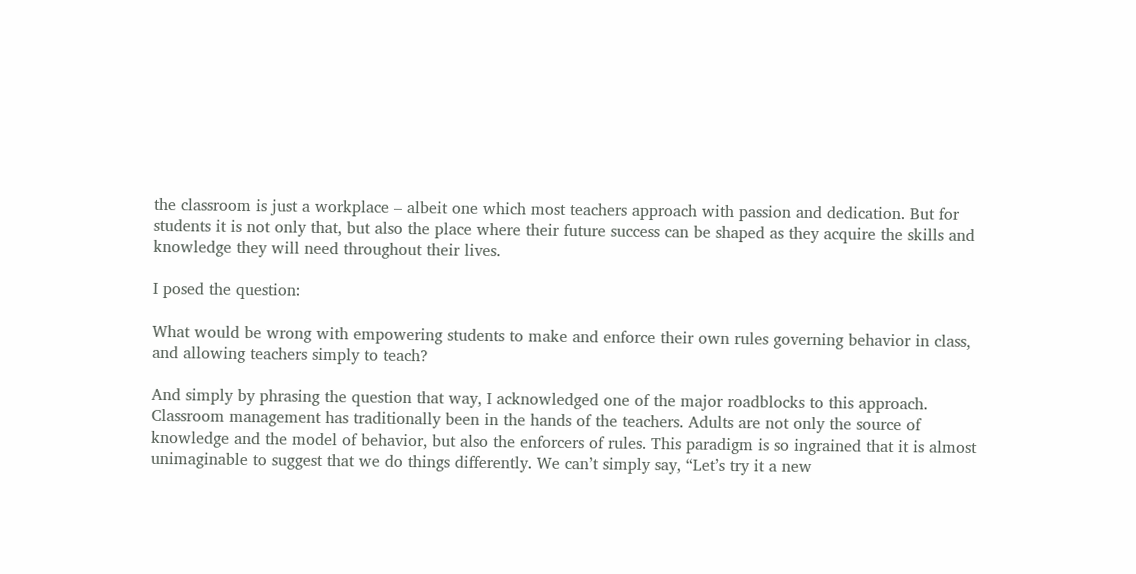the classroom is just a workplace – albeit one which most teachers approach with passion and dedication. But for students it is not only that, but also the place where their future success can be shaped as they acquire the skills and knowledge they will need throughout their lives.

I posed the question:

What would be wrong with empowering students to make and enforce their own rules governing behavior in class, and allowing teachers simply to teach?

And simply by phrasing the question that way, I acknowledged one of the major roadblocks to this approach. Classroom management has traditionally been in the hands of the teachers. Adults are not only the source of knowledge and the model of behavior, but also the enforcers of rules. This paradigm is so ingrained that it is almost unimaginable to suggest that we do things differently. We can’t simply say, “Let’s try it a new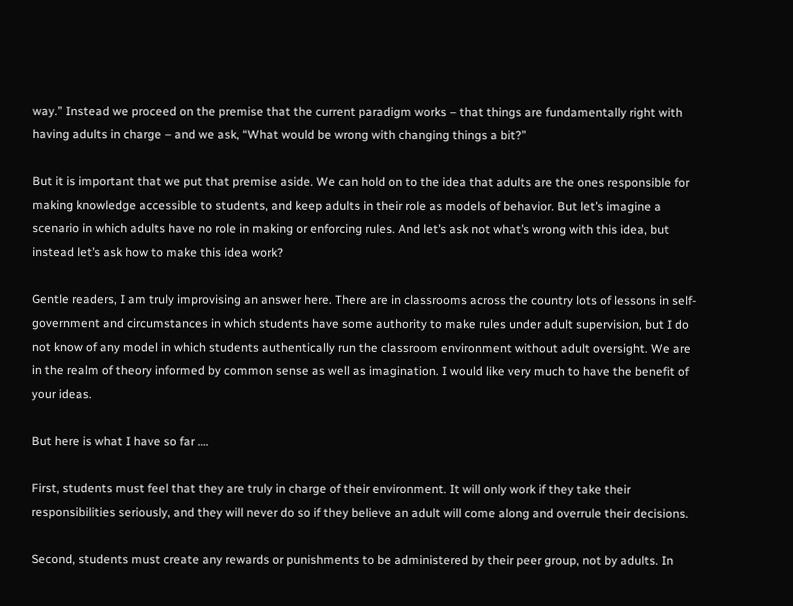way.” Instead we proceed on the premise that the current paradigm works – that things are fundamentally right with having adults in charge – and we ask, “What would be wrong with changing things a bit?”

But it is important that we put that premise aside. We can hold on to the idea that adults are the ones responsible for making knowledge accessible to students, and keep adults in their role as models of behavior. But let’s imagine a scenario in which adults have no role in making or enforcing rules. And let’s ask not what’s wrong with this idea, but instead let’s ask how to make this idea work?

Gentle readers, I am truly improvising an answer here. There are in classrooms across the country lots of lessons in self-government and circumstances in which students have some authority to make rules under adult supervision, but I do not know of any model in which students authentically run the classroom environment without adult oversight. We are in the realm of theory informed by common sense as well as imagination. I would like very much to have the benefit of your ideas.

But here is what I have so far ….

First, students must feel that they are truly in charge of their environment. It will only work if they take their responsibilities seriously, and they will never do so if they believe an adult will come along and overrule their decisions.

Second, students must create any rewards or punishments to be administered by their peer group, not by adults. In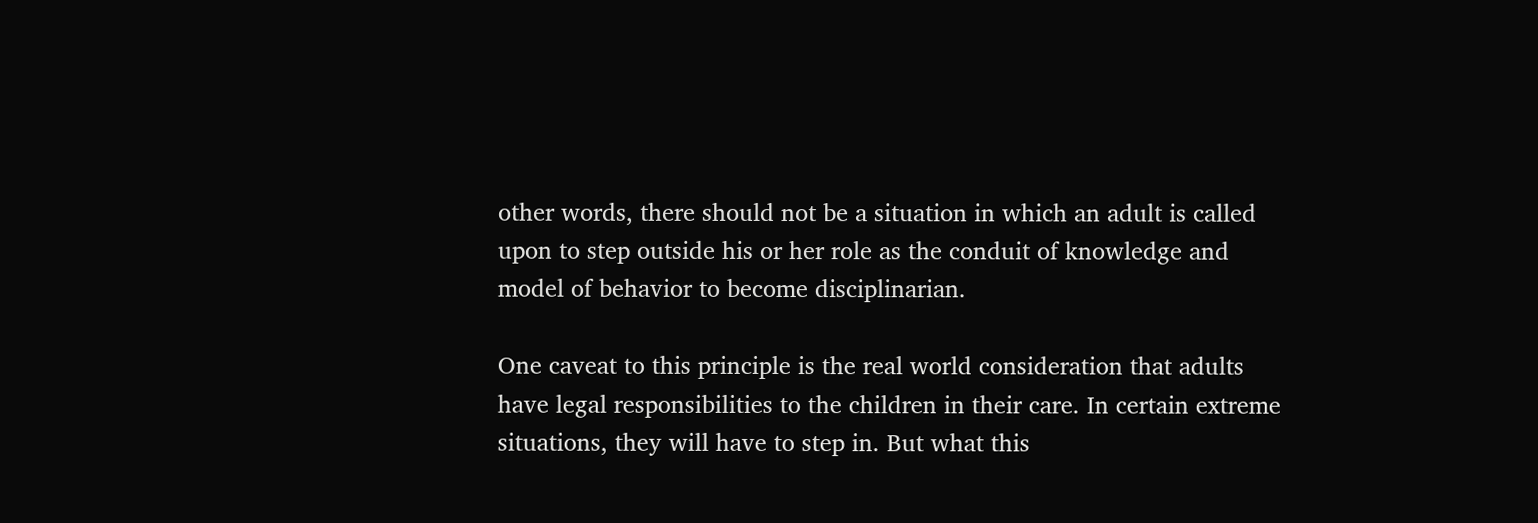other words, there should not be a situation in which an adult is called upon to step outside his or her role as the conduit of knowledge and model of behavior to become disciplinarian.

One caveat to this principle is the real world consideration that adults have legal responsibilities to the children in their care. In certain extreme situations, they will have to step in. But what this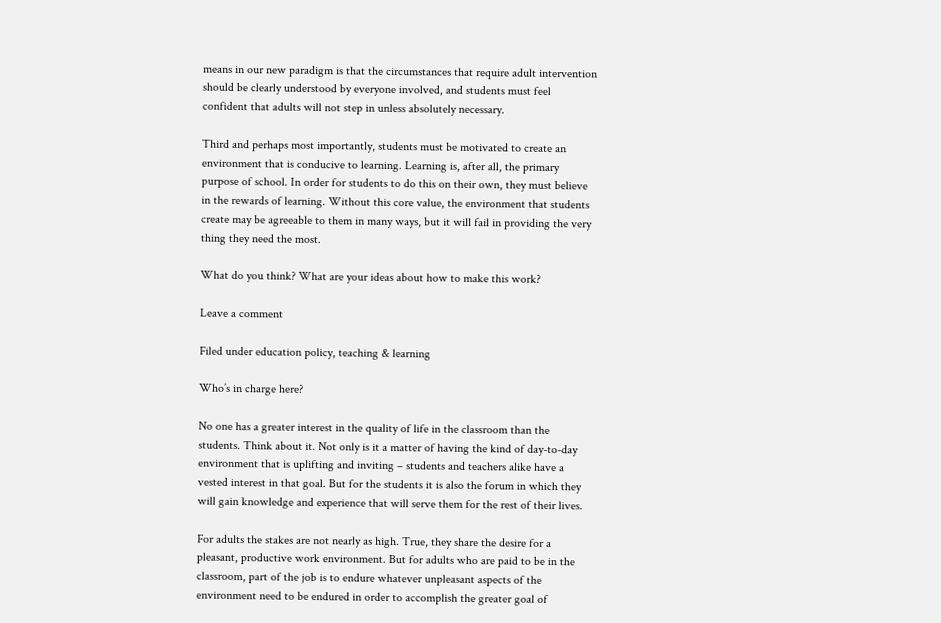means in our new paradigm is that the circumstances that require adult intervention should be clearly understood by everyone involved, and students must feel confident that adults will not step in unless absolutely necessary.

Third and perhaps most importantly, students must be motivated to create an environment that is conducive to learning. Learning is, after all, the primary purpose of school. In order for students to do this on their own, they must believe in the rewards of learning. Without this core value, the environment that students create may be agreeable to them in many ways, but it will fail in providing the very thing they need the most.

What do you think? What are your ideas about how to make this work?

Leave a comment

Filed under education policy, teaching & learning

Who’s in charge here?

No one has a greater interest in the quality of life in the classroom than the students. Think about it. Not only is it a matter of having the kind of day-to-day environment that is uplifting and inviting – students and teachers alike have a vested interest in that goal. But for the students it is also the forum in which they will gain knowledge and experience that will serve them for the rest of their lives.

For adults the stakes are not nearly as high. True, they share the desire for a pleasant, productive work environment. But for adults who are paid to be in the classroom, part of the job is to endure whatever unpleasant aspects of the environment need to be endured in order to accomplish the greater goal of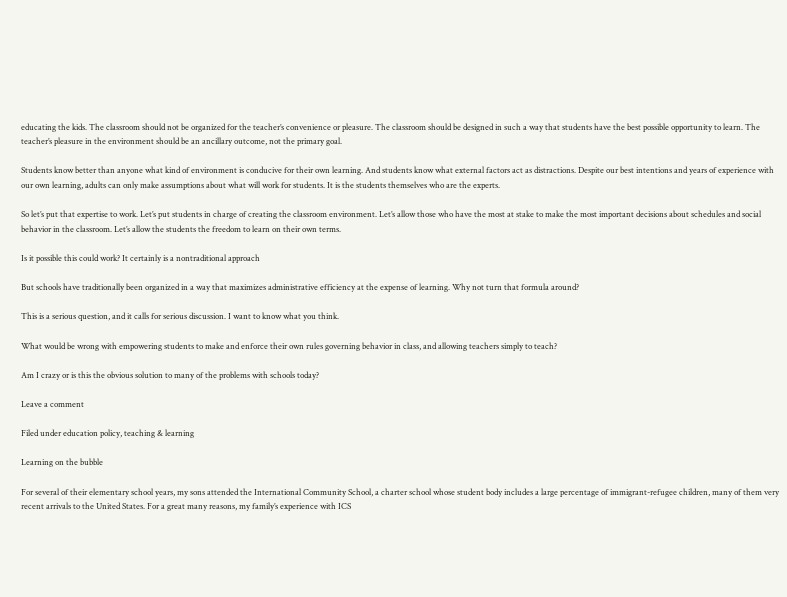educating the kids. The classroom should not be organized for the teacher’s convenience or pleasure. The classroom should be designed in such a way that students have the best possible opportunity to learn. The teacher’s pleasure in the environment should be an ancillary outcome, not the primary goal.

Students know better than anyone what kind of environment is conducive for their own learning. And students know what external factors act as distractions. Despite our best intentions and years of experience with our own learning, adults can only make assumptions about what will work for students. It is the students themselves who are the experts.

So let’s put that expertise to work. Let’s put students in charge of creating the classroom environment. Let’s allow those who have the most at stake to make the most important decisions about schedules and social behavior in the classroom. Let’s allow the students the freedom to learn on their own terms.

Is it possible this could work? It certainly is a nontraditional approach

But schools have traditionally been organized in a way that maximizes administrative efficiency at the expense of learning. Why not turn that formula around?

This is a serious question, and it calls for serious discussion. I want to know what you think.

What would be wrong with empowering students to make and enforce their own rules governing behavior in class, and allowing teachers simply to teach?

Am I crazy or is this the obvious solution to many of the problems with schools today?

Leave a comment

Filed under education policy, teaching & learning

Learning on the bubble

For several of their elementary school years, my sons attended the International Community School, a charter school whose student body includes a large percentage of immigrant-refugee children, many of them very recent arrivals to the United States. For a great many reasons, my family’s experience with ICS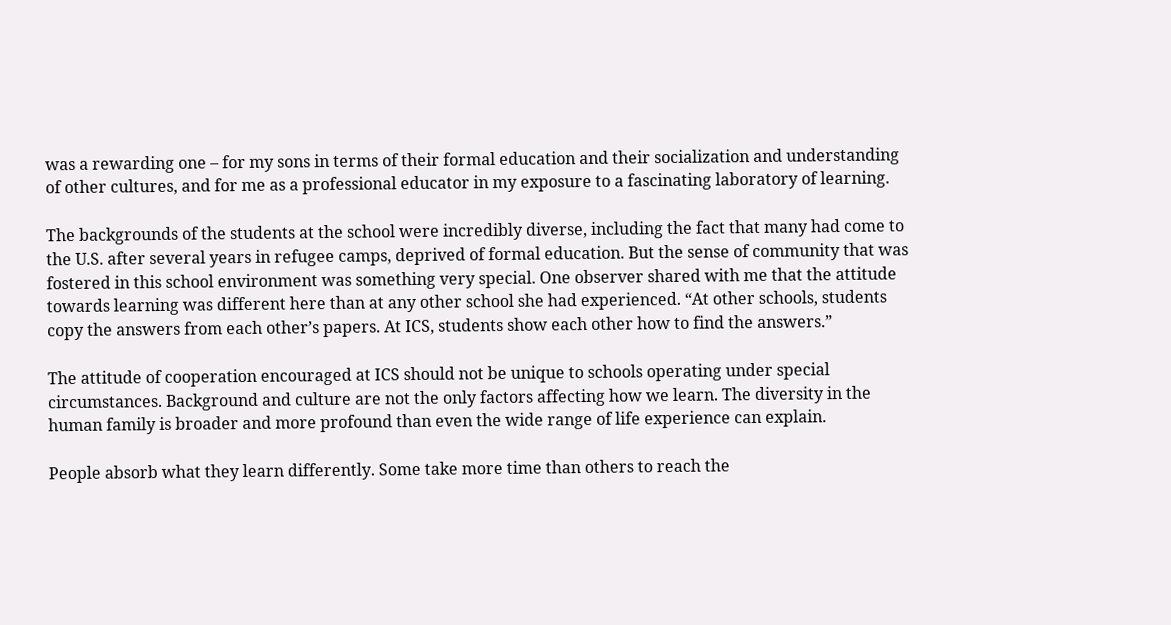was a rewarding one – for my sons in terms of their formal education and their socialization and understanding of other cultures, and for me as a professional educator in my exposure to a fascinating laboratory of learning.

The backgrounds of the students at the school were incredibly diverse, including the fact that many had come to the U.S. after several years in refugee camps, deprived of formal education. But the sense of community that was fostered in this school environment was something very special. One observer shared with me that the attitude towards learning was different here than at any other school she had experienced. “At other schools, students copy the answers from each other’s papers. At ICS, students show each other how to find the answers.”

The attitude of cooperation encouraged at ICS should not be unique to schools operating under special circumstances. Background and culture are not the only factors affecting how we learn. The diversity in the human family is broader and more profound than even the wide range of life experience can explain.

People absorb what they learn differently. Some take more time than others to reach the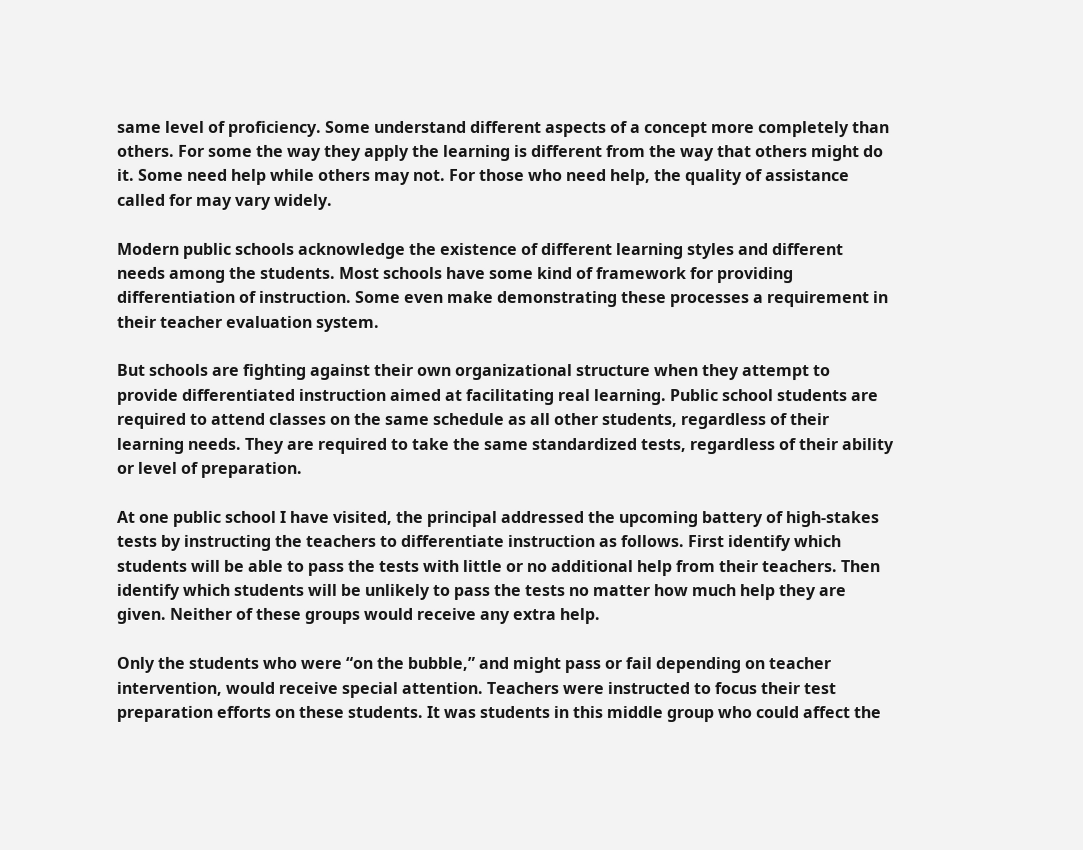same level of proficiency. Some understand different aspects of a concept more completely than others. For some the way they apply the learning is different from the way that others might do it. Some need help while others may not. For those who need help, the quality of assistance called for may vary widely.

Modern public schools acknowledge the existence of different learning styles and different needs among the students. Most schools have some kind of framework for providing differentiation of instruction. Some even make demonstrating these processes a requirement in their teacher evaluation system.

But schools are fighting against their own organizational structure when they attempt to provide differentiated instruction aimed at facilitating real learning. Public school students are required to attend classes on the same schedule as all other students, regardless of their learning needs. They are required to take the same standardized tests, regardless of their ability or level of preparation.

At one public school I have visited, the principal addressed the upcoming battery of high-stakes tests by instructing the teachers to differentiate instruction as follows. First identify which students will be able to pass the tests with little or no additional help from their teachers. Then identify which students will be unlikely to pass the tests no matter how much help they are given. Neither of these groups would receive any extra help.

Only the students who were “on the bubble,” and might pass or fail depending on teacher intervention, would receive special attention. Teachers were instructed to focus their test preparation efforts on these students. It was students in this middle group who could affect the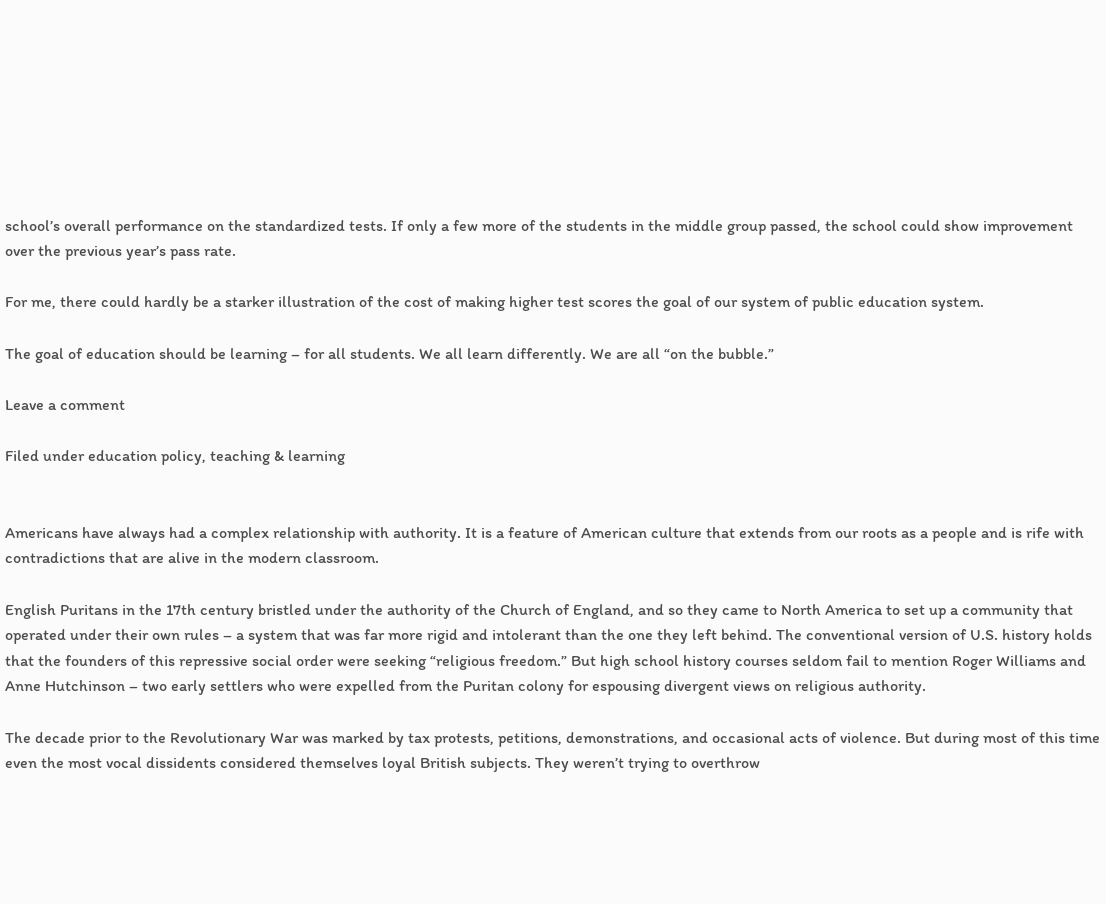school’s overall performance on the standardized tests. If only a few more of the students in the middle group passed, the school could show improvement over the previous year’s pass rate.

For me, there could hardly be a starker illustration of the cost of making higher test scores the goal of our system of public education system.

The goal of education should be learning – for all students. We all learn differently. We are all “on the bubble.”

Leave a comment

Filed under education policy, teaching & learning


Americans have always had a complex relationship with authority. It is a feature of American culture that extends from our roots as a people and is rife with contradictions that are alive in the modern classroom.

English Puritans in the 17th century bristled under the authority of the Church of England, and so they came to North America to set up a community that operated under their own rules – a system that was far more rigid and intolerant than the one they left behind. The conventional version of U.S. history holds that the founders of this repressive social order were seeking “religious freedom.” But high school history courses seldom fail to mention Roger Williams and Anne Hutchinson – two early settlers who were expelled from the Puritan colony for espousing divergent views on religious authority.

The decade prior to the Revolutionary War was marked by tax protests, petitions, demonstrations, and occasional acts of violence. But during most of this time even the most vocal dissidents considered themselves loyal British subjects. They weren’t trying to overthrow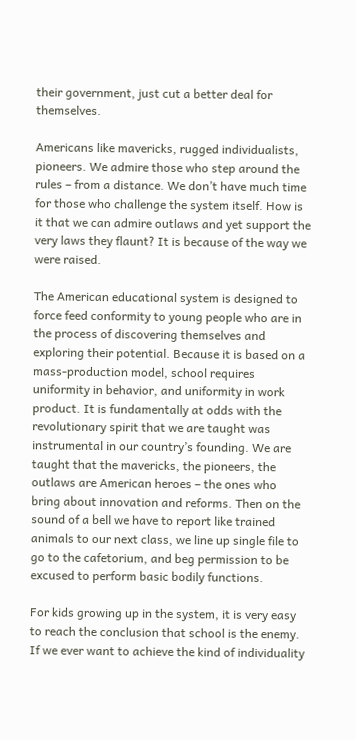their government, just cut a better deal for themselves.

Americans like mavericks, rugged individualists, pioneers. We admire those who step around the rules – from a distance. We don’t have much time for those who challenge the system itself. How is it that we can admire outlaws and yet support the very laws they flaunt? It is because of the way we were raised.

The American educational system is designed to force feed conformity to young people who are in the process of discovering themselves and exploring their potential. Because it is based on a mass-production model, school requires uniformity in behavior, and uniformity in work product. It is fundamentally at odds with the revolutionary spirit that we are taught was instrumental in our country’s founding. We are taught that the mavericks, the pioneers, the outlaws are American heroes – the ones who bring about innovation and reforms. Then on the sound of a bell we have to report like trained animals to our next class, we line up single file to go to the cafetorium, and beg permission to be excused to perform basic bodily functions.

For kids growing up in the system, it is very easy to reach the conclusion that school is the enemy. If we ever want to achieve the kind of individuality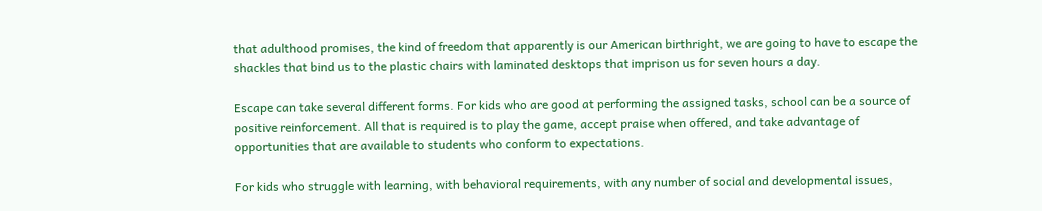that adulthood promises, the kind of freedom that apparently is our American birthright, we are going to have to escape the shackles that bind us to the plastic chairs with laminated desktops that imprison us for seven hours a day.

Escape can take several different forms. For kids who are good at performing the assigned tasks, school can be a source of positive reinforcement. All that is required is to play the game, accept praise when offered, and take advantage of opportunities that are available to students who conform to expectations.

For kids who struggle with learning, with behavioral requirements, with any number of social and developmental issues,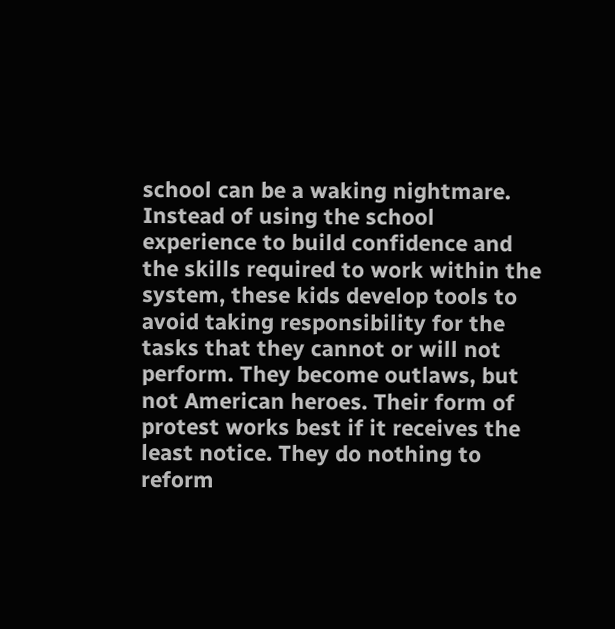school can be a waking nightmare. Instead of using the school experience to build confidence and the skills required to work within the system, these kids develop tools to avoid taking responsibility for the tasks that they cannot or will not perform. They become outlaws, but not American heroes. Their form of protest works best if it receives the least notice. They do nothing to reform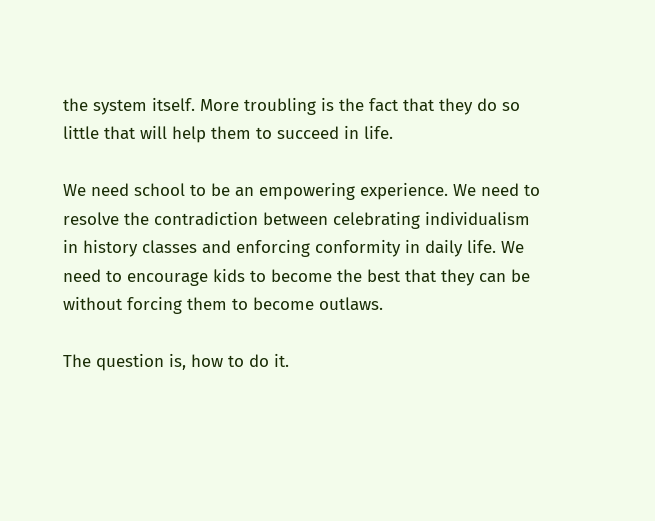the system itself. More troubling is the fact that they do so little that will help them to succeed in life.

We need school to be an empowering experience. We need to resolve the contradiction between celebrating individualism in history classes and enforcing conformity in daily life. We need to encourage kids to become the best that they can be without forcing them to become outlaws.

The question is, how to do it.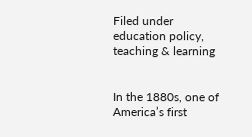Filed under education policy, teaching & learning


In the 1880s, one of America’s first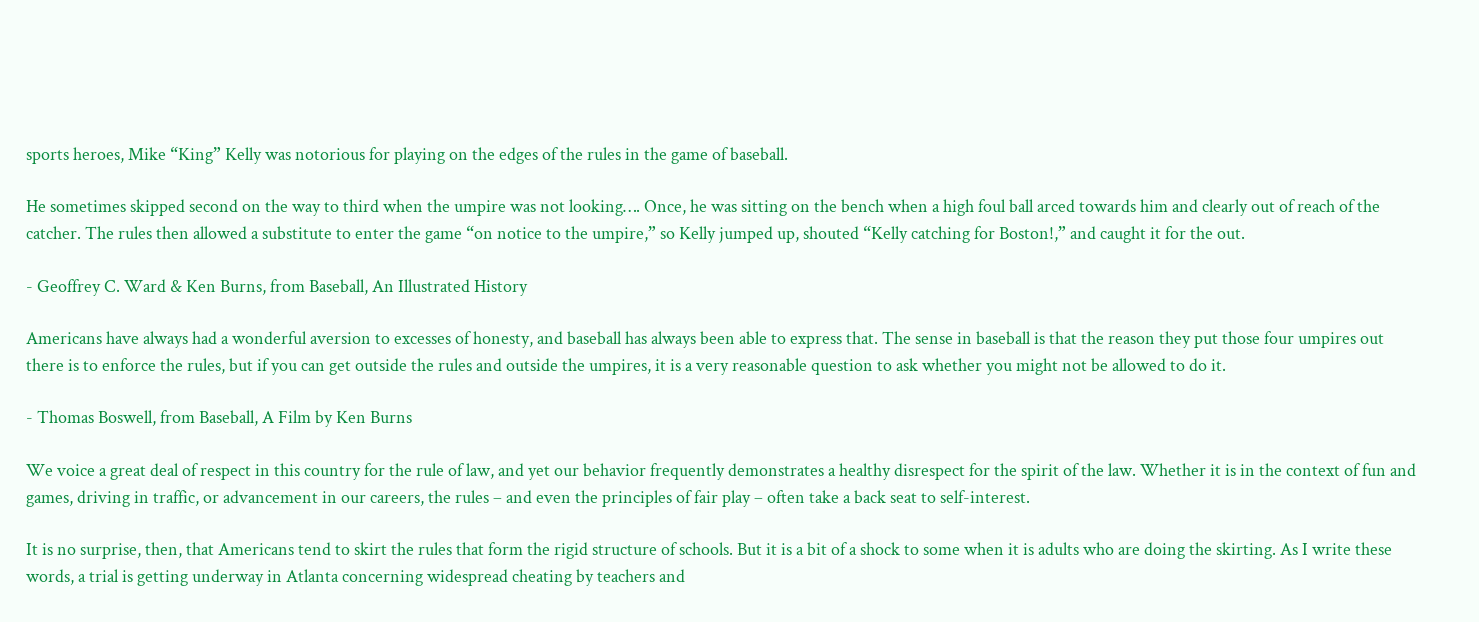sports heroes, Mike “King” Kelly was notorious for playing on the edges of the rules in the game of baseball.

He sometimes skipped second on the way to third when the umpire was not looking…. Once, he was sitting on the bench when a high foul ball arced towards him and clearly out of reach of the catcher. The rules then allowed a substitute to enter the game “on notice to the umpire,” so Kelly jumped up, shouted “Kelly catching for Boston!,” and caught it for the out.

- Geoffrey C. Ward & Ken Burns, from Baseball, An Illustrated History

Americans have always had a wonderful aversion to excesses of honesty, and baseball has always been able to express that. The sense in baseball is that the reason they put those four umpires out there is to enforce the rules, but if you can get outside the rules and outside the umpires, it is a very reasonable question to ask whether you might not be allowed to do it.

- Thomas Boswell, from Baseball, A Film by Ken Burns

We voice a great deal of respect in this country for the rule of law, and yet our behavior frequently demonstrates a healthy disrespect for the spirit of the law. Whether it is in the context of fun and games, driving in traffic, or advancement in our careers, the rules – and even the principles of fair play – often take a back seat to self-interest.

It is no surprise, then, that Americans tend to skirt the rules that form the rigid structure of schools. But it is a bit of a shock to some when it is adults who are doing the skirting. As I write these words, a trial is getting underway in Atlanta concerning widespread cheating by teachers and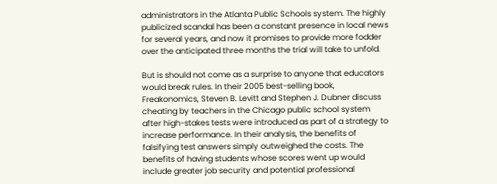administrators in the Atlanta Public Schools system. The highly publicized scandal has been a constant presence in local news for several years, and now it promises to provide more fodder over the anticipated three months the trial will take to unfold.

But is should not come as a surprise to anyone that educators would break rules. In their 2005 best-selling book, Freakonomics, Steven B. Levitt and Stephen J. Dubner discuss cheating by teachers in the Chicago public school system after high-stakes tests were introduced as part of a strategy to increase performance. In their analysis, the benefits of falsifying test answers simply outweighed the costs. The benefits of having students whose scores went up would include greater job security and potential professional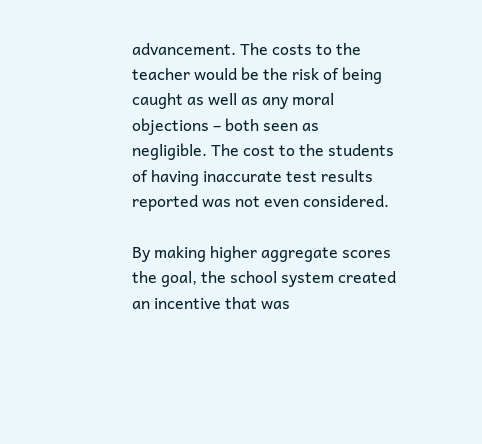advancement. The costs to the teacher would be the risk of being caught as well as any moral objections – both seen as negligible. The cost to the students of having inaccurate test results reported was not even considered.

By making higher aggregate scores the goal, the school system created an incentive that was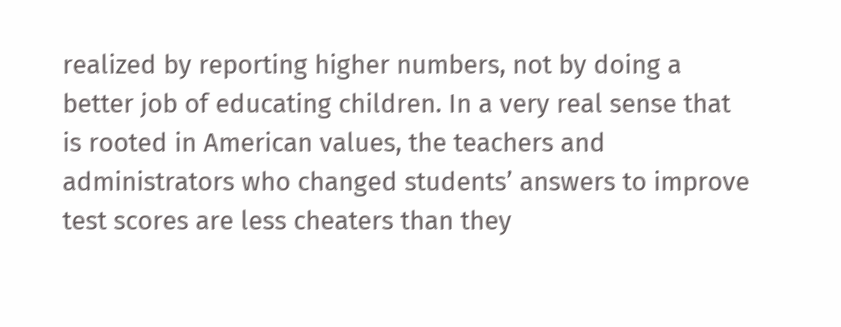realized by reporting higher numbers, not by doing a better job of educating children. In a very real sense that is rooted in American values, the teachers and administrators who changed students’ answers to improve test scores are less cheaters than they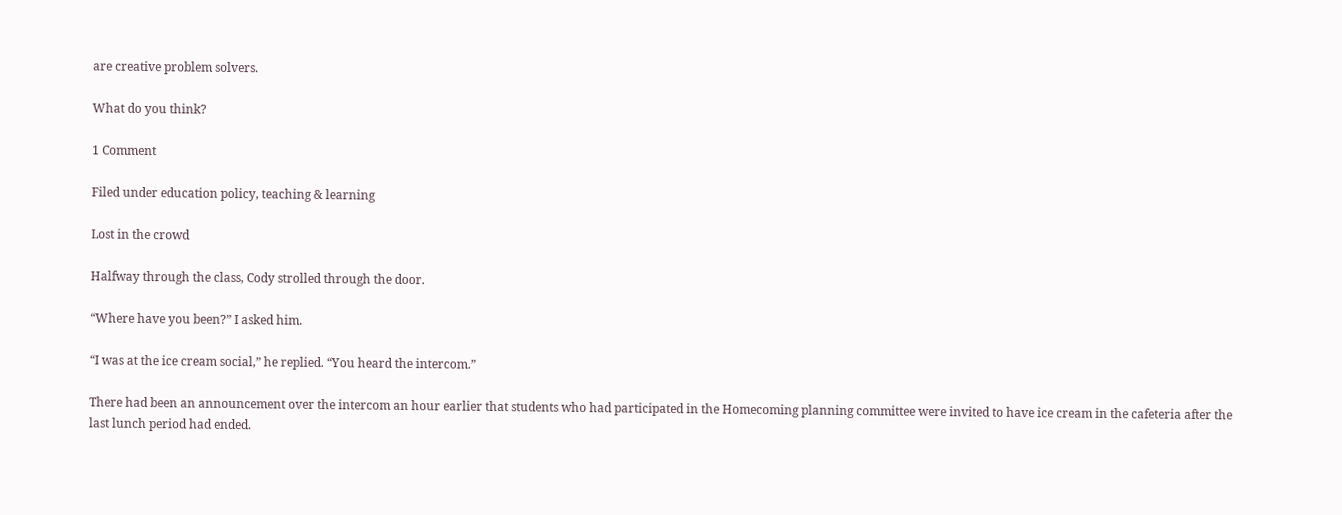are creative problem solvers.

What do you think?

1 Comment

Filed under education policy, teaching & learning

Lost in the crowd

Halfway through the class, Cody strolled through the door.

“Where have you been?” I asked him.

“I was at the ice cream social,” he replied. “You heard the intercom.”

There had been an announcement over the intercom an hour earlier that students who had participated in the Homecoming planning committee were invited to have ice cream in the cafeteria after the last lunch period had ended.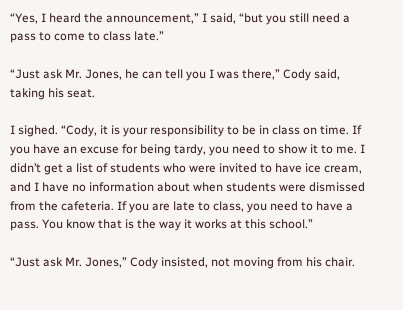“Yes, I heard the announcement,” I said, “but you still need a pass to come to class late.”

“Just ask Mr. Jones, he can tell you I was there,” Cody said, taking his seat.

I sighed. “Cody, it is your responsibility to be in class on time. If you have an excuse for being tardy, you need to show it to me. I didn’t get a list of students who were invited to have ice cream, and I have no information about when students were dismissed from the cafeteria. If you are late to class, you need to have a pass. You know that is the way it works at this school.”

“Just ask Mr. Jones,” Cody insisted, not moving from his chair.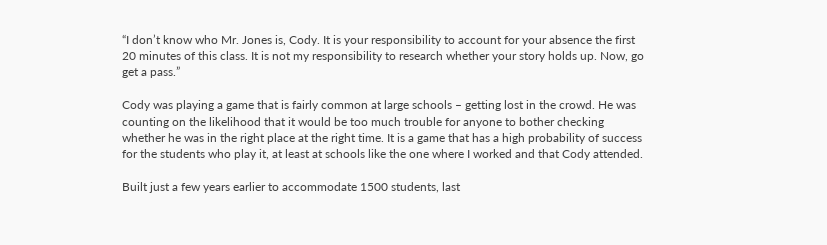“I don’t know who Mr. Jones is, Cody. It is your responsibility to account for your absence the first 20 minutes of this class. It is not my responsibility to research whether your story holds up. Now, go get a pass.”

Cody was playing a game that is fairly common at large schools – getting lost in the crowd. He was counting on the likelihood that it would be too much trouble for anyone to bother checking whether he was in the right place at the right time. It is a game that has a high probability of success for the students who play it, at least at schools like the one where I worked and that Cody attended.

Built just a few years earlier to accommodate 1500 students, last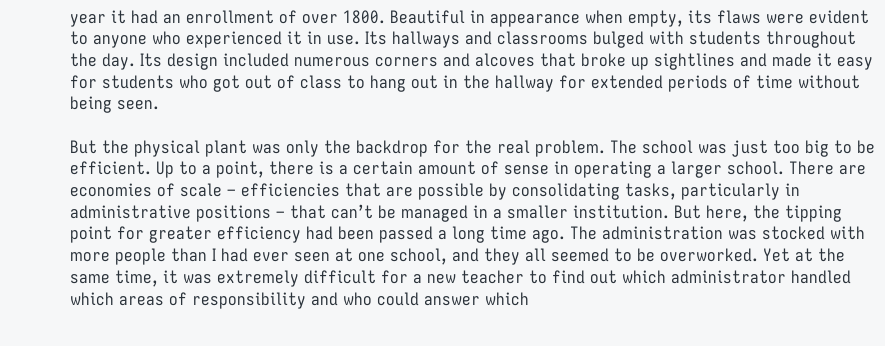year it had an enrollment of over 1800. Beautiful in appearance when empty, its flaws were evident to anyone who experienced it in use. Its hallways and classrooms bulged with students throughout the day. Its design included numerous corners and alcoves that broke up sightlines and made it easy for students who got out of class to hang out in the hallway for extended periods of time without being seen.

But the physical plant was only the backdrop for the real problem. The school was just too big to be efficient. Up to a point, there is a certain amount of sense in operating a larger school. There are economies of scale – efficiencies that are possible by consolidating tasks, particularly in administrative positions – that can’t be managed in a smaller institution. But here, the tipping point for greater efficiency had been passed a long time ago. The administration was stocked with more people than I had ever seen at one school, and they all seemed to be overworked. Yet at the same time, it was extremely difficult for a new teacher to find out which administrator handled which areas of responsibility and who could answer which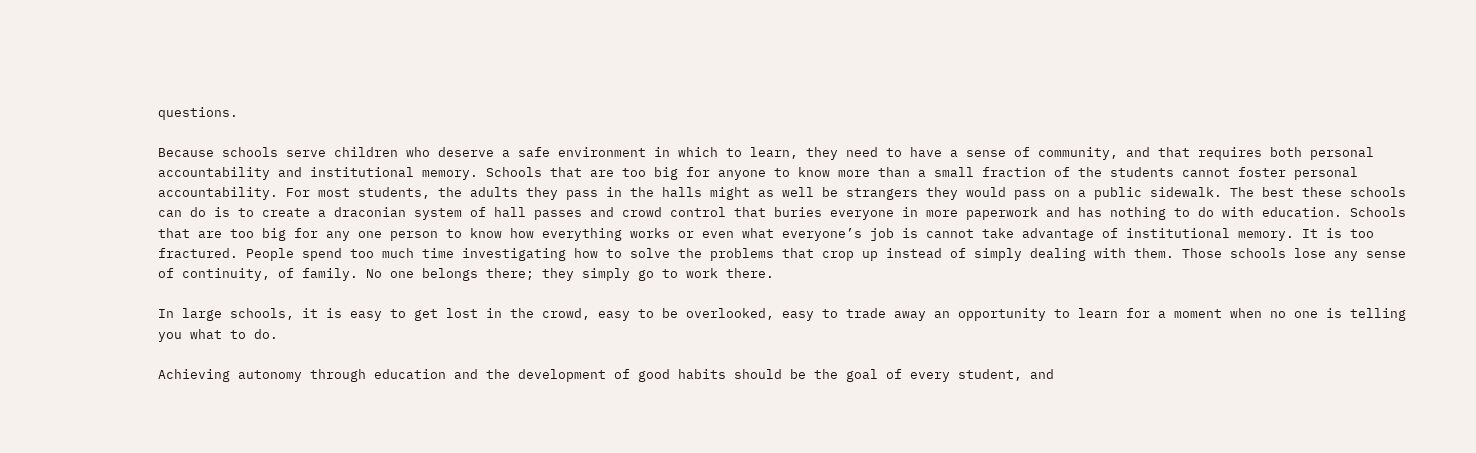questions.

Because schools serve children who deserve a safe environment in which to learn, they need to have a sense of community, and that requires both personal accountability and institutional memory. Schools that are too big for anyone to know more than a small fraction of the students cannot foster personal accountability. For most students, the adults they pass in the halls might as well be strangers they would pass on a public sidewalk. The best these schools can do is to create a draconian system of hall passes and crowd control that buries everyone in more paperwork and has nothing to do with education. Schools that are too big for any one person to know how everything works or even what everyone’s job is cannot take advantage of institutional memory. It is too fractured. People spend too much time investigating how to solve the problems that crop up instead of simply dealing with them. Those schools lose any sense of continuity, of family. No one belongs there; they simply go to work there.

In large schools, it is easy to get lost in the crowd, easy to be overlooked, easy to trade away an opportunity to learn for a moment when no one is telling you what to do.

Achieving autonomy through education and the development of good habits should be the goal of every student, and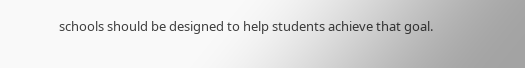schools should be designed to help students achieve that goal.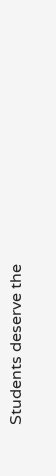Students deserve the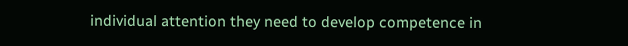individual attention they need to develop competence in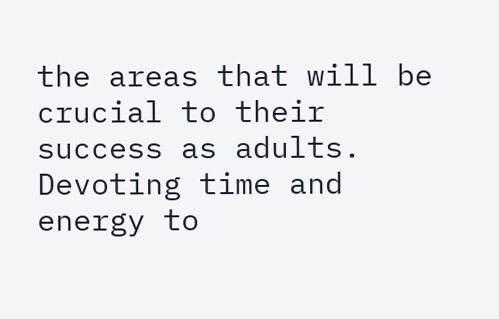the areas that will be crucial to their success as adults. Devoting time and energy to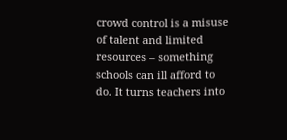crowd control is a misuse of talent and limited resources – something schools can ill afford to do. It turns teachers into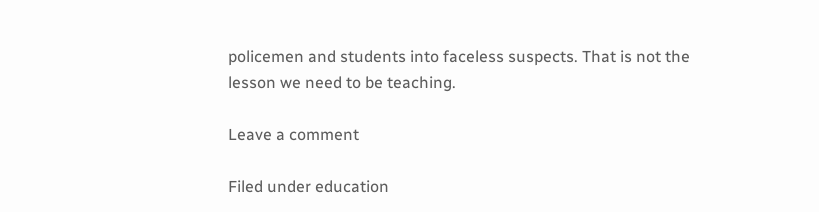policemen and students into faceless suspects. That is not the lesson we need to be teaching.

Leave a comment

Filed under education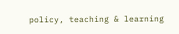policy, teaching & learning